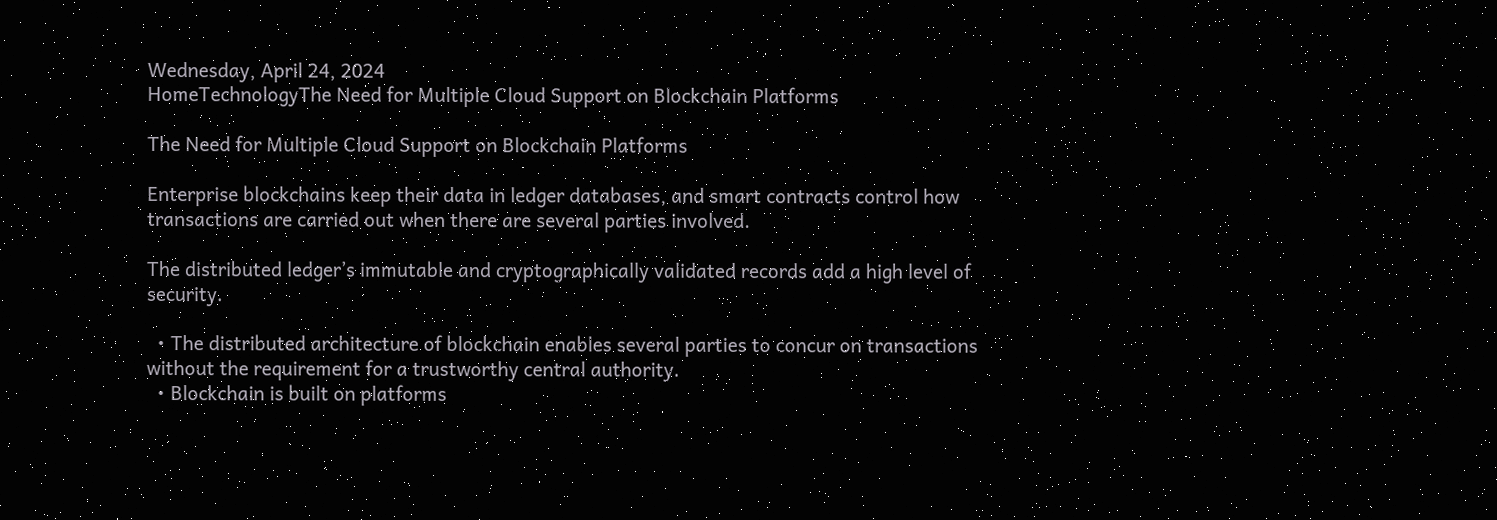Wednesday, April 24, 2024
HomeTechnologyThe Need for Multiple Cloud Support on Blockchain Platforms

The Need for Multiple Cloud Support on Blockchain Platforms

Enterprise blockchains keep their data in ledger databases, and smart contracts control how transactions are carried out when there are several parties involved.

The distributed ledger’s immutable and cryptographically validated records add a high level of security.

  • The distributed architecture of blockchain enables several parties to concur on transactions without the requirement for a trustworthy central authority.
  • Blockchain is built on platforms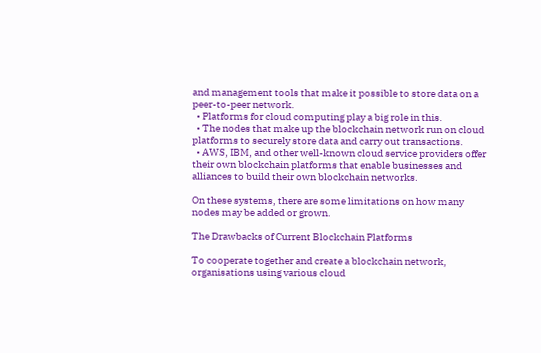and management tools that make it possible to store data on a peer-to-peer network.
  • Platforms for cloud computing play a big role in this.
  • The nodes that make up the blockchain network run on cloud platforms to securely store data and carry out transactions.
  • AWS, IBM, and other well-known cloud service providers offer their own blockchain platforms that enable businesses and alliances to build their own blockchain networks.

On these systems, there are some limitations on how many nodes may be added or grown.

The Drawbacks of Current Blockchain Platforms

To cooperate together and create a blockchain network, organisations using various cloud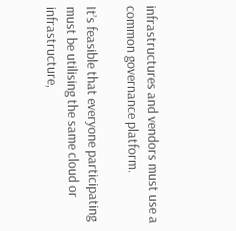infrastructures and vendors must use a common governance platform.

It’s feasible that everyone participating must be utilising the same cloud or infrastructure,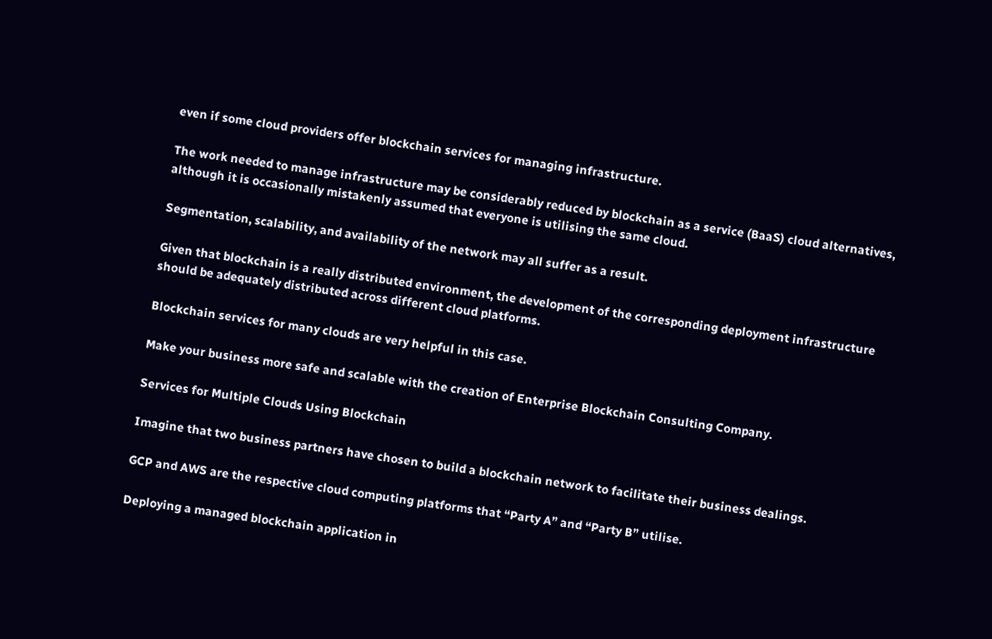even if some cloud providers offer blockchain services for managing infrastructure.

The work needed to manage infrastructure may be considerably reduced by blockchain as a service (BaaS) cloud alternatives, although it is occasionally mistakenly assumed that everyone is utilising the same cloud.

Segmentation, scalability, and availability of the network may all suffer as a result.

Given that blockchain is a really distributed environment, the development of the corresponding deployment infrastructure should be adequately distributed across different cloud platforms.

Blockchain services for many clouds are very helpful in this case.

Make your business more safe and scalable with the creation of Enterprise Blockchain Consulting Company.

Services for Multiple Clouds Using Blockchain

Imagine that two business partners have chosen to build a blockchain network to facilitate their business dealings.

GCP and AWS are the respective cloud computing platforms that “Party A” and “Party B” utilise.

Deploying a managed blockchain application in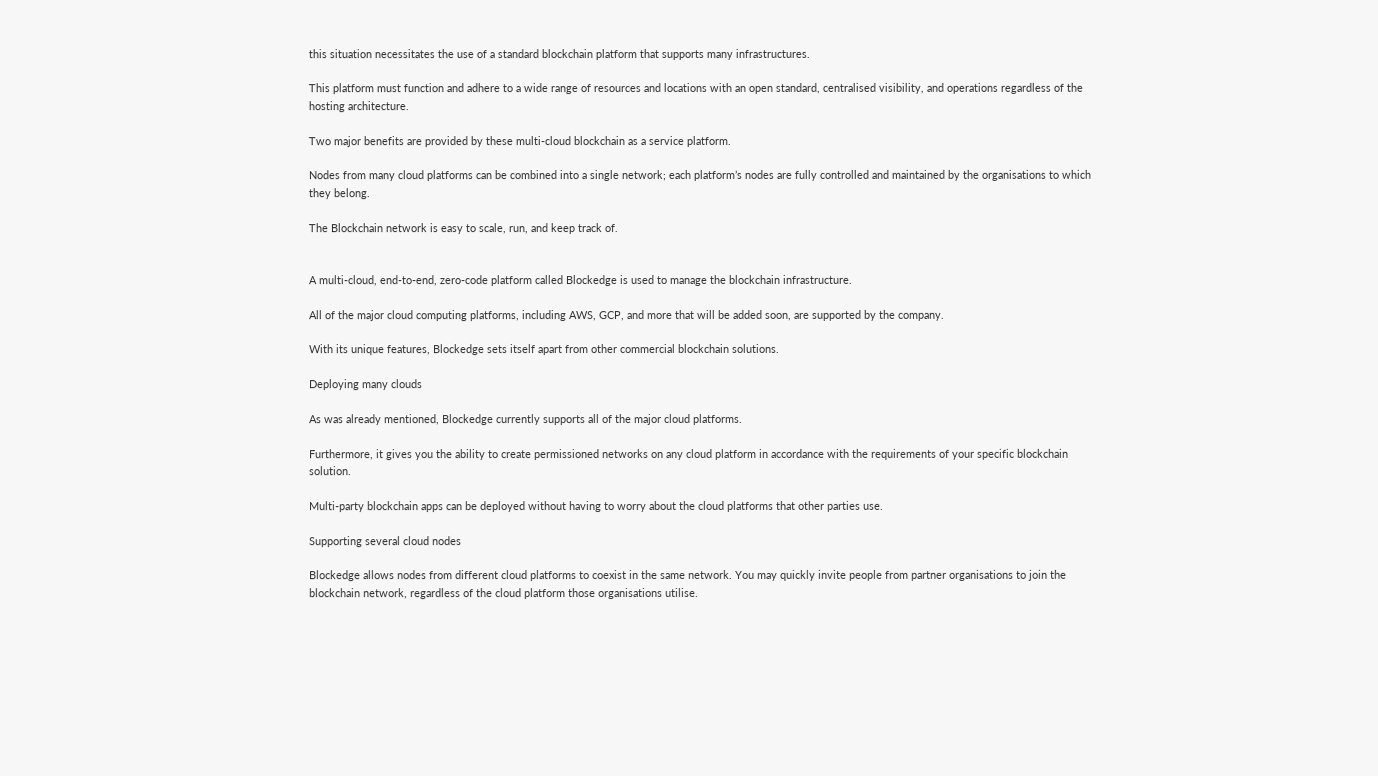this situation necessitates the use of a standard blockchain platform that supports many infrastructures.

This platform must function and adhere to a wide range of resources and locations with an open standard, centralised visibility, and operations regardless of the hosting architecture.

Two major benefits are provided by these multi-cloud blockchain as a service platform.

Nodes from many cloud platforms can be combined into a single network; each platform’s nodes are fully controlled and maintained by the organisations to which they belong.

The Blockchain network is easy to scale, run, and keep track of.


A multi-cloud, end-to-end, zero-code platform called Blockedge is used to manage the blockchain infrastructure.

All of the major cloud computing platforms, including AWS, GCP, and more that will be added soon, are supported by the company.

With its unique features, Blockedge sets itself apart from other commercial blockchain solutions.

Deploying many clouds

As was already mentioned, Blockedge currently supports all of the major cloud platforms.

Furthermore, it gives you the ability to create permissioned networks on any cloud platform in accordance with the requirements of your specific blockchain solution.

Multi-party blockchain apps can be deployed without having to worry about the cloud platforms that other parties use.

Supporting several cloud nodes

Blockedge allows nodes from different cloud platforms to coexist in the same network. You may quickly invite people from partner organisations to join the blockchain network, regardless of the cloud platform those organisations utilise.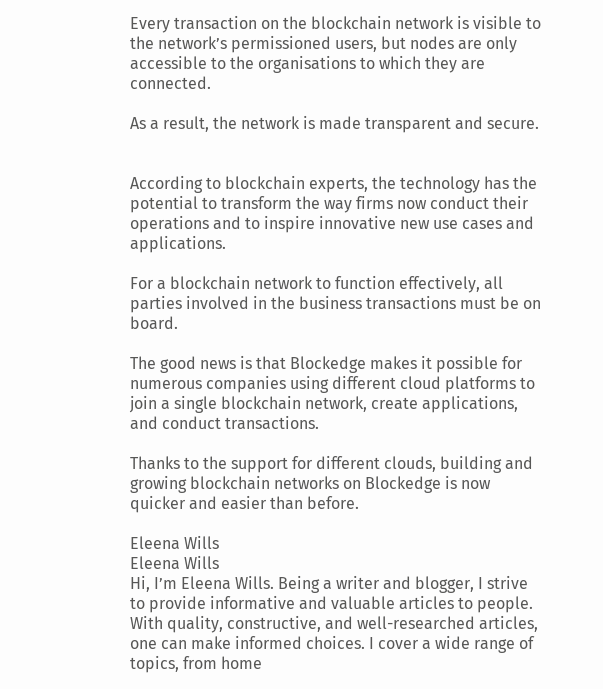Every transaction on the blockchain network is visible to the network’s permissioned users, but nodes are only accessible to the organisations to which they are connected.

As a result, the network is made transparent and secure.


According to blockchain experts, the technology has the potential to transform the way firms now conduct their operations and to inspire innovative new use cases and applications.

For a blockchain network to function effectively, all parties involved in the business transactions must be on board.

The good news is that Blockedge makes it possible for numerous companies using different cloud platforms to join a single blockchain network, create applications, and conduct transactions.

Thanks to the support for different clouds, building and growing blockchain networks on Blockedge is now quicker and easier than before.

Eleena Wills
Eleena Wills
Hi, I’m Eleena Wills. Being a writer and blogger, I strive to provide informative and valuable articles to people. With quality, constructive, and well-researched articles, one can make informed choices. I cover a wide range of topics, from home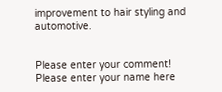improvement to hair styling and automotive.


Please enter your comment!
Please enter your name here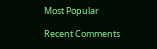Most Popular

Recent Comments